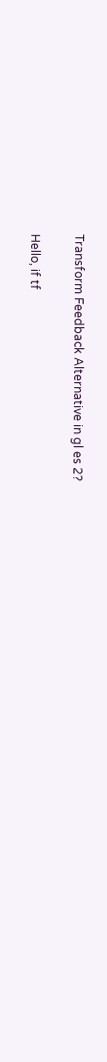Transform Feedback Alternative in gl es 2?

Hello, if tf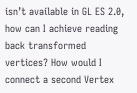isn’t available in GL ES 2.0, how can I achieve reading back transformed vertices? How would I connect a second Vertex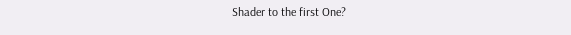Shader to the first One?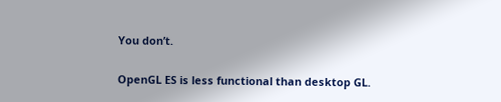You don’t.

OpenGL ES is less functional than desktop GL.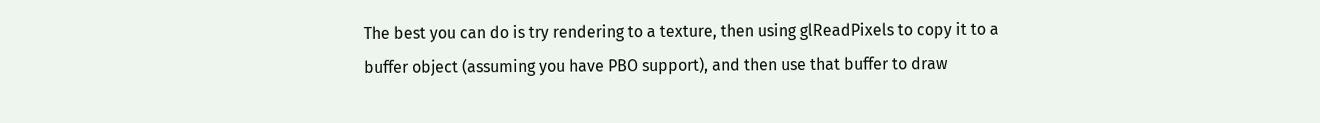The best you can do is try rendering to a texture, then using glReadPixels to copy it to a buffer object (assuming you have PBO support), and then use that buffer to draw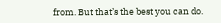from. But that’s the best you can do.